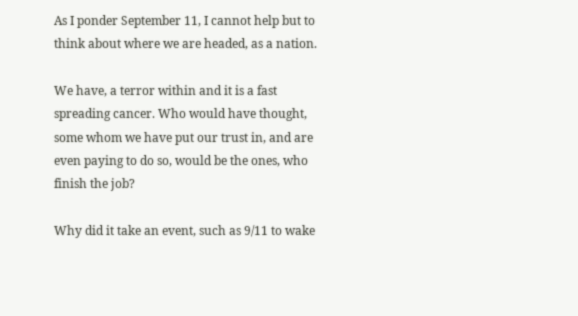As I ponder September 11, I cannot help but to think about where we are headed, as a nation.

We have, a terror within and it is a fast spreading cancer. Who would have thought, some whom we have put our trust in, and are even paying to do so, would be the ones, who finish the job?

Why did it take an event, such as 9/11 to wake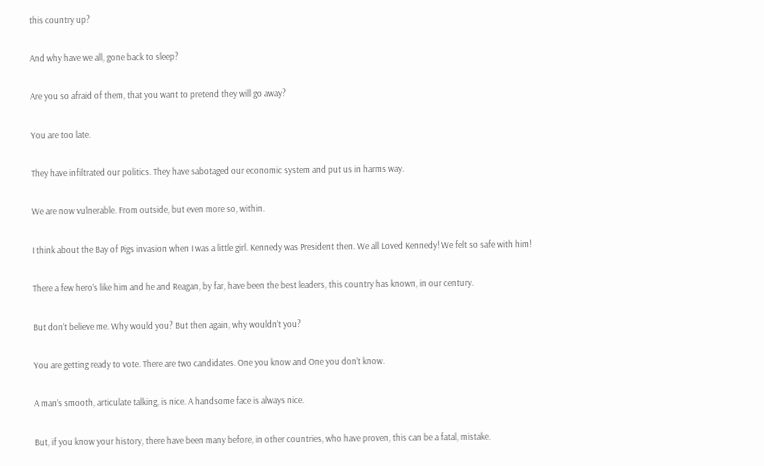this country up?

And why have we all, gone back to sleep?

Are you so afraid of them, that you want to pretend they will go away?

You are too late.

They have infiltrated our politics. They have sabotaged our economic system and put us in harms way.

We are now vulnerable. From outside, but even more so, within.

I think about the Bay of Pigs invasion when I was a little girl. Kennedy was President then. We all Loved Kennedy! We felt so safe with him!

There a few hero’s like him and he and Reagan, by far, have been the best leaders, this country has known, in our century.

But don’t believe me. Why would you? But then again, why wouldn’t you?

You are getting ready to vote. There are two candidates. One you know and One you don’t know.

A man’s smooth, articulate talking, is nice. A handsome face is always nice.

But, if you know your history, there have been many before, in other countries, who have proven, this can be a fatal, mistake.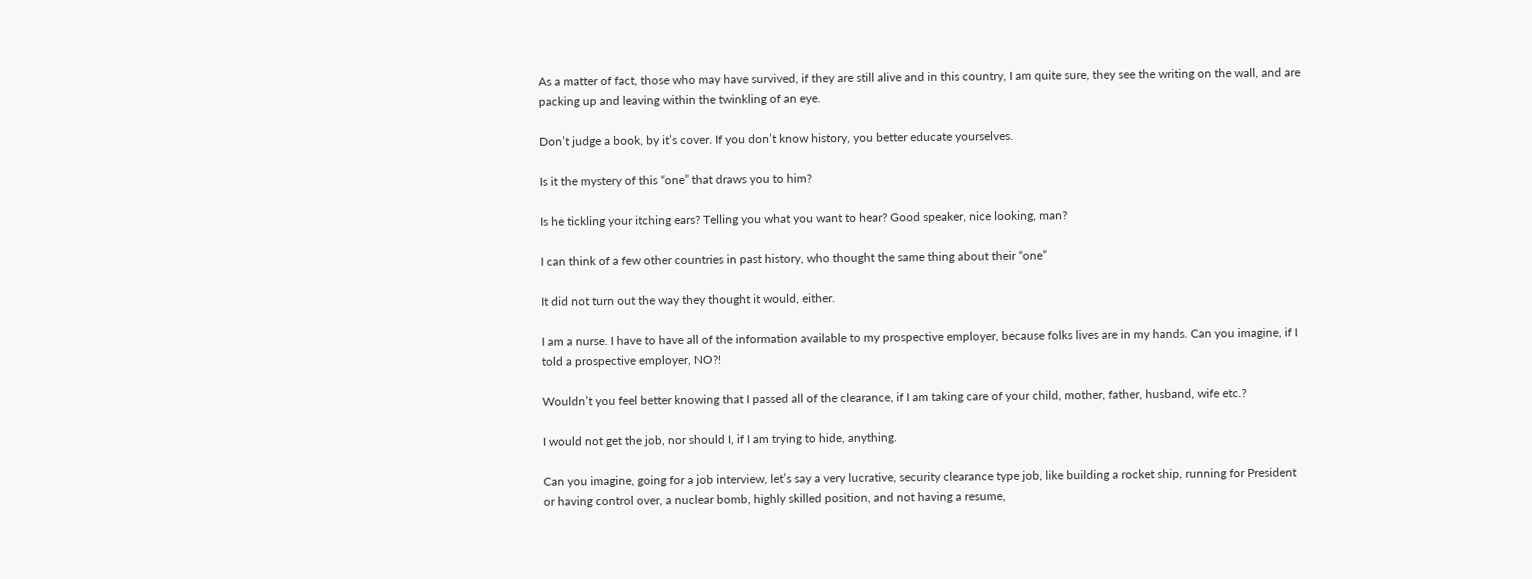As a matter of fact, those who may have survived, if they are still alive and in this country, I am quite sure, they see the writing on the wall, and are packing up and leaving within the twinkling of an eye.

Don’t judge a book, by it’s cover. If you don’t know history, you better educate yourselves.

Is it the mystery of this “one” that draws you to him?

Is he tickling your itching ears? Telling you what you want to hear? Good speaker, nice looking, man?

I can think of a few other countries in past history, who thought the same thing about their “one”

It did not turn out the way they thought it would, either.

I am a nurse. I have to have all of the information available to my prospective employer, because folks lives are in my hands. Can you imagine, if I told a prospective employer, NO?!

Wouldn’t you feel better knowing that I passed all of the clearance, if I am taking care of your child, mother, father, husband, wife etc.?

I would not get the job, nor should I, if I am trying to hide, anything.

Can you imagine, going for a job interview, let’s say a very lucrative, security clearance type job, like building a rocket ship, running for President or having control over, a nuclear bomb, highly skilled position, and not having a resume,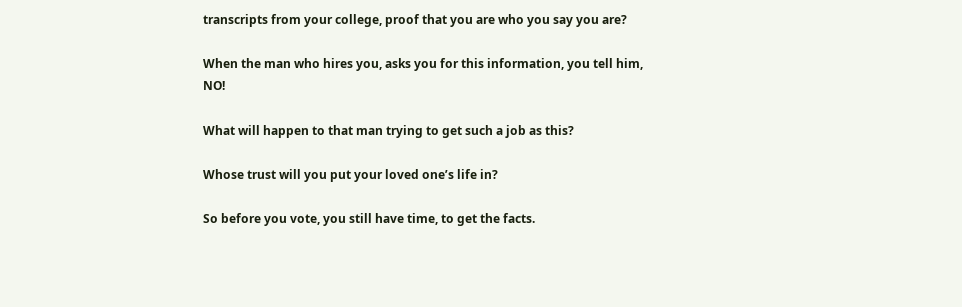transcripts from your college, proof that you are who you say you are?

When the man who hires you, asks you for this information, you tell him, NO!

What will happen to that man trying to get such a job as this?

Whose trust will you put your loved one’s life in?

So before you vote, you still have time, to get the facts.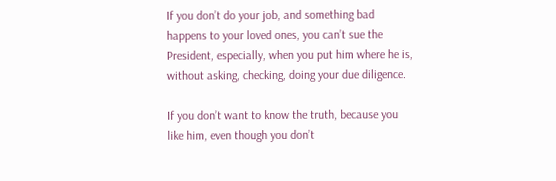If you don’t do your job, and something bad happens to your loved ones, you can’t sue the President, especially, when you put him where he is, without asking, checking, doing your due diligence.

If you don’t want to know the truth, because you like him, even though you don’t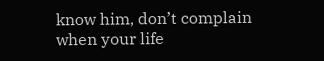know him, don’t complain when your life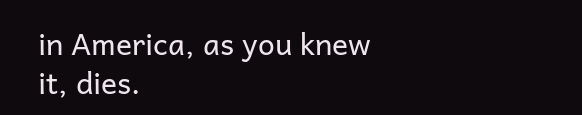in America, as you knew it, dies.